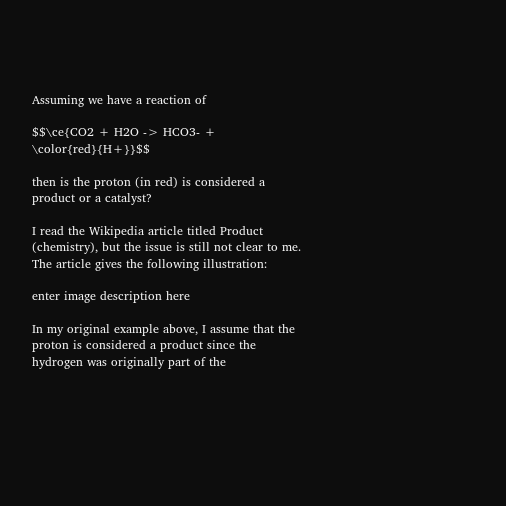Assuming we have a reaction of

$$\ce{CO2 + H2O -> HCO3- + \color{red}{H+}}$$

then is the proton (in red) is considered a product or a catalyst?

I read the Wikipedia article titled Product (chemistry), but the issue is still not clear to me. The article gives the following illustration:

enter image description here

In my original example above, I assume that the proton is considered a product since the hydrogen was originally part of the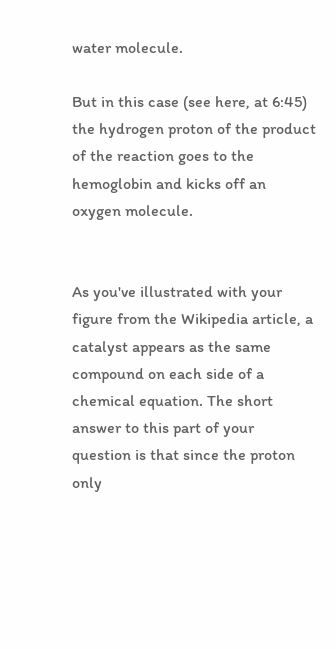water molecule.

But in this case (see here, at 6:45) the hydrogen proton of the product of the reaction goes to the hemoglobin and kicks off an oxygen molecule.


As you've illustrated with your figure from the Wikipedia article, a catalyst appears as the same compound on each side of a chemical equation. The short answer to this part of your question is that since the proton only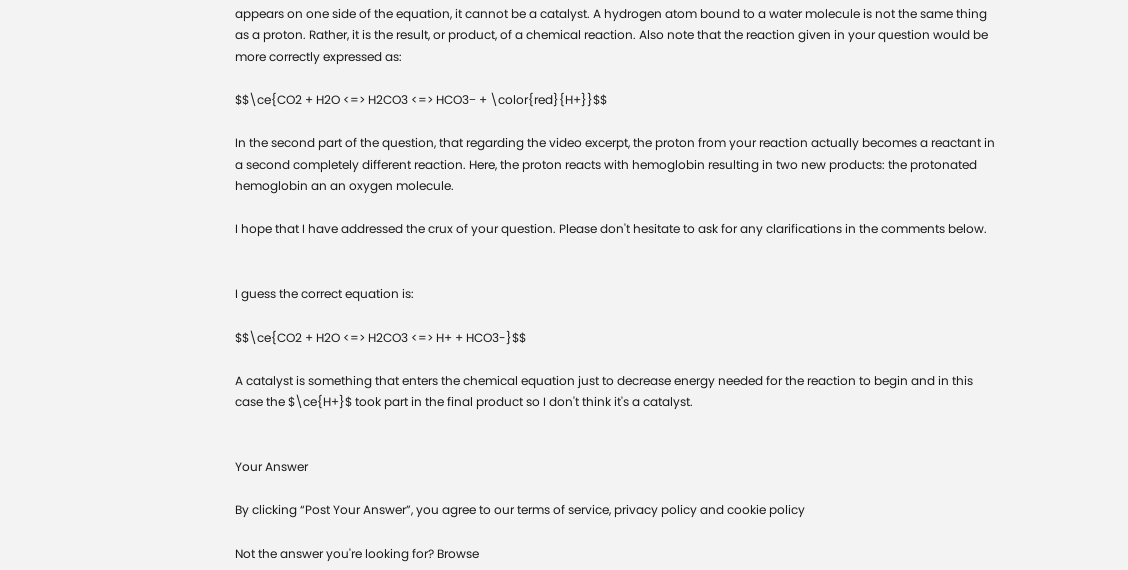appears on one side of the equation, it cannot be a catalyst. A hydrogen atom bound to a water molecule is not the same thing as a proton. Rather, it is the result, or product, of a chemical reaction. Also note that the reaction given in your question would be more correctly expressed as:

$$\ce{CO2 + H2O <=> H2CO3 <=> HCO3− + \color{red}{H+}}$$

In the second part of the question, that regarding the video excerpt, the proton from your reaction actually becomes a reactant in a second completely different reaction. Here, the proton reacts with hemoglobin resulting in two new products: the protonated hemoglobin an an oxygen molecule.

I hope that I have addressed the crux of your question. Please don't hesitate to ask for any clarifications in the comments below.


I guess the correct equation is:

$$\ce{CO2 + H2O <=> H2CO3 <=> H+ + HCO3-}$$

A catalyst is something that enters the chemical equation just to decrease energy needed for the reaction to begin and in this case the $\ce{H+}$ took part in the final product so I don't think it's a catalyst.


Your Answer

By clicking “Post Your Answer”, you agree to our terms of service, privacy policy and cookie policy

Not the answer you're looking for? Browse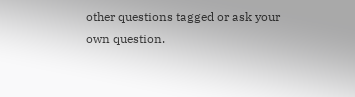other questions tagged or ask your own question.